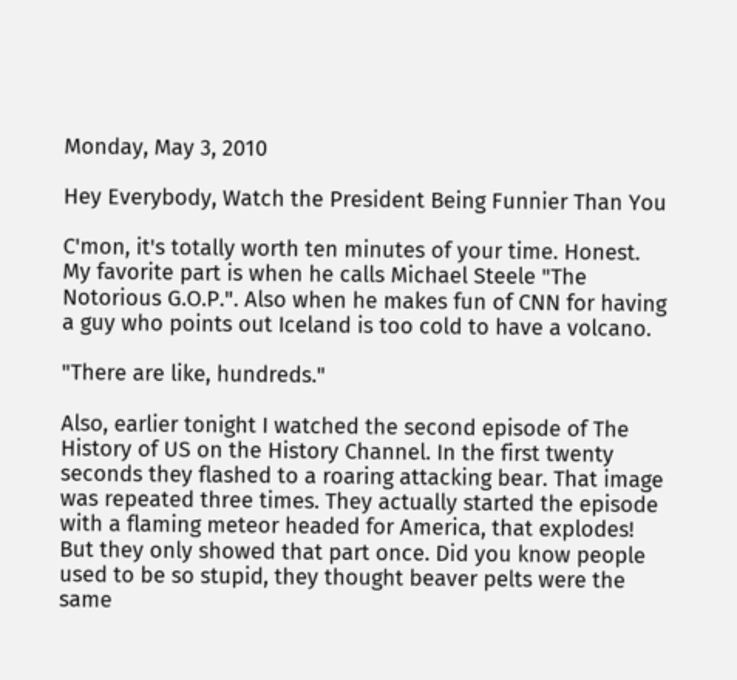Monday, May 3, 2010

Hey Everybody, Watch the President Being Funnier Than You

C'mon, it's totally worth ten minutes of your time. Honest. My favorite part is when he calls Michael Steele "The Notorious G.O.P.". Also when he makes fun of CNN for having a guy who points out Iceland is too cold to have a volcano.

"There are like, hundreds."

Also, earlier tonight I watched the second episode of The History of US on the History Channel. In the first twenty seconds they flashed to a roaring attacking bear. That image was repeated three times. They actually started the episode with a flaming meteor headed for America, that explodes! But they only showed that part once. Did you know people used to be so stupid, they thought beaver pelts were the same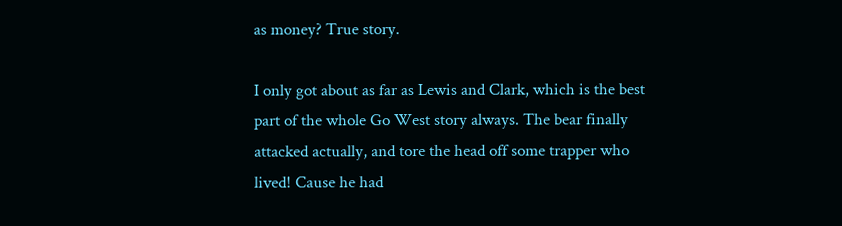as money? True story.

I only got about as far as Lewis and Clark, which is the best part of the whole Go West story always. The bear finally attacked actually, and tore the head off some trapper who lived! Cause he had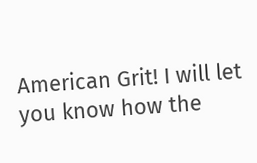American Grit! I will let you know how the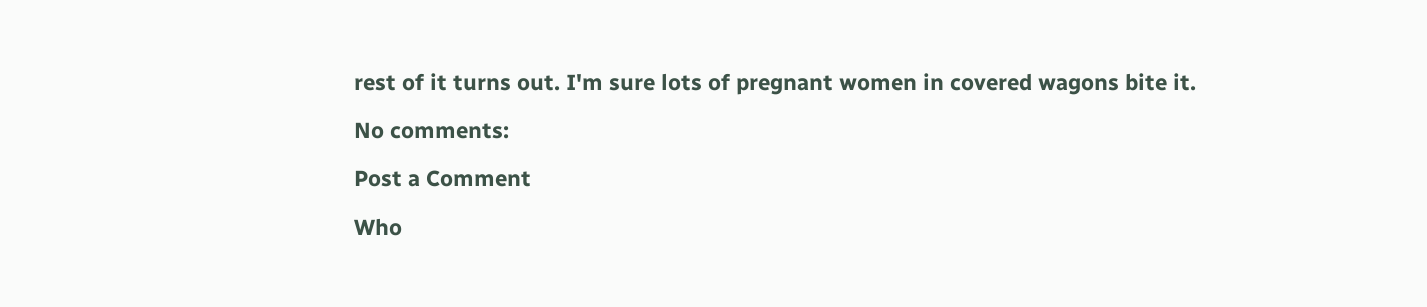rest of it turns out. I'm sure lots of pregnant women in covered wagons bite it.

No comments:

Post a Comment

Who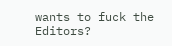wants to fuck the Editors?